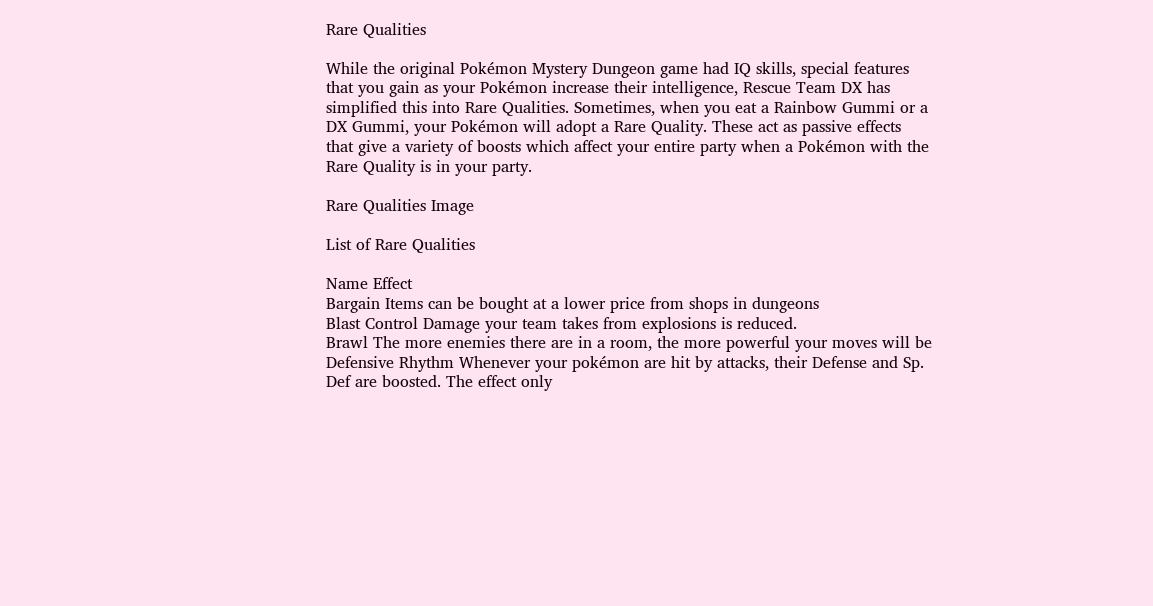Rare Qualities

While the original Pokémon Mystery Dungeon game had IQ skills, special features that you gain as your Pokémon increase their intelligence, Rescue Team DX has simplified this into Rare Qualities. Sometimes, when you eat a Rainbow Gummi or a DX Gummi, your Pokémon will adopt a Rare Quality. These act as passive effects that give a variety of boosts which affect your entire party when a Pokémon with the Rare Quality is in your party.

Rare Qualities Image

List of Rare Qualities

Name Effect
Bargain Items can be bought at a lower price from shops in dungeons
Blast Control Damage your team takes from explosions is reduced.
Brawl The more enemies there are in a room, the more powerful your moves will be
Defensive Rhythm Whenever your pokémon are hit by attacks, their Defense and Sp. Def are boosted. The effect only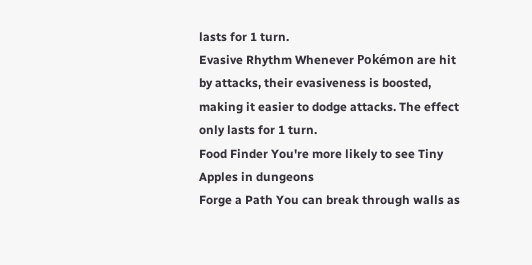lasts for 1 turn.
Evasive Rhythm Whenever Pokémon are hit by attacks, their evasiveness is boosted, making it easier to dodge attacks. The effect only lasts for 1 turn.
Food Finder You're more likely to see Tiny Apples in dungeons
Forge a Path You can break through walls as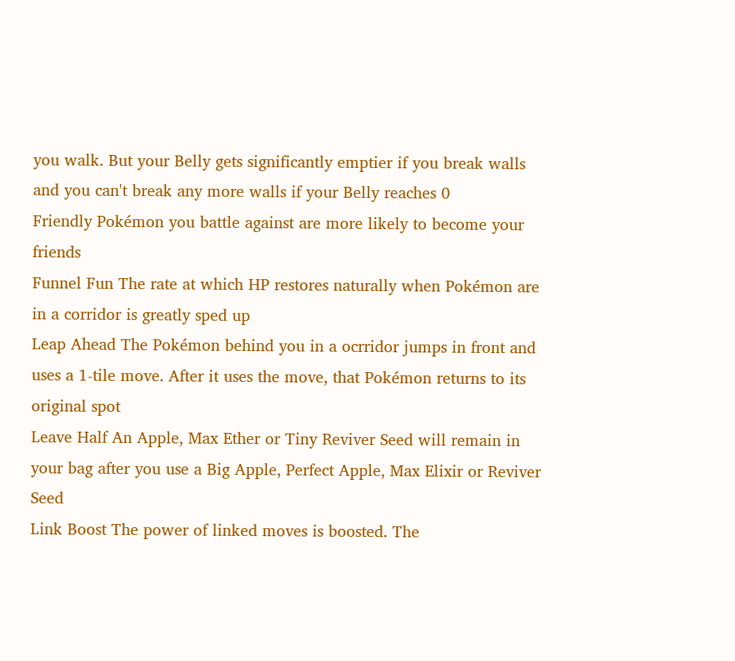you walk. But your Belly gets significantly emptier if you break walls and you can't break any more walls if your Belly reaches 0
Friendly Pokémon you battle against are more likely to become your friends
Funnel Fun The rate at which HP restores naturally when Pokémon are in a corridor is greatly sped up
Leap Ahead The Pokémon behind you in a ocrridor jumps in front and uses a 1-tile move. After it uses the move, that Pokémon returns to its original spot
Leave Half An Apple, Max Ether or Tiny Reviver Seed will remain in your bag after you use a Big Apple, Perfect Apple, Max Elixir or Reviver Seed
Link Boost The power of linked moves is boosted. The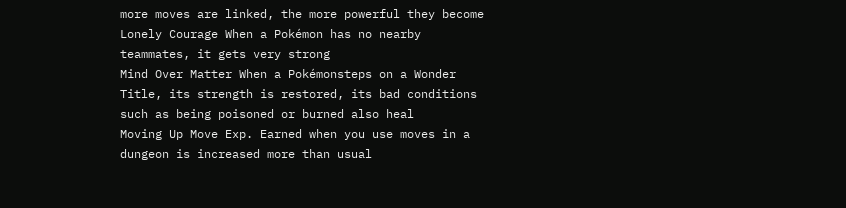more moves are linked, the more powerful they become
Lonely Courage When a Pokémon has no nearby teammates, it gets very strong
Mind Over Matter When a Pokémonsteps on a Wonder Title, its strength is restored, its bad conditions such as being poisoned or burned also heal
Moving Up Move Exp. Earned when you use moves in a dungeon is increased more than usual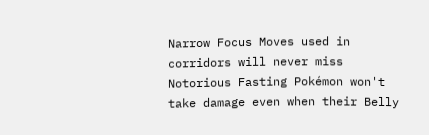Narrow Focus Moves used in corridors will never miss
Notorious Fasting Pokémon won't take damage even when their Belly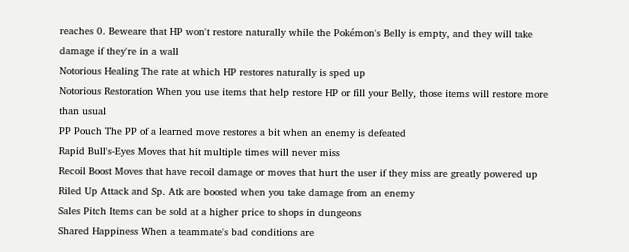reaches 0. Beweare that HP won't restore naturally while the Pokémon's Belly is empty, and they will take damage if they're in a wall
Notorious Healing The rate at which HP restores naturally is sped up
Notorious Restoration When you use items that help restore HP or fill your Belly, those items will restore more than usual
PP Pouch The PP of a learned move restores a bit when an enemy is defeated
Rapid Bull's-Eyes Moves that hit multiple times will never miss
Recoil Boost Moves that have recoil damage or moves that hurt the user if they miss are greatly powered up
Riled Up Attack and Sp. Atk are boosted when you take damage from an enemy
Sales Pitch Items can be sold at a higher price to shops in dungeons
Shared Happiness When a teammate's bad conditions are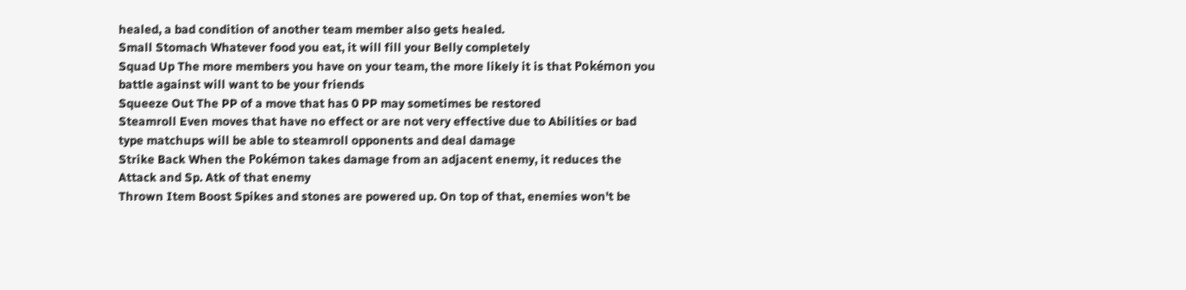healed, a bad condition of another team member also gets healed.
Small Stomach Whatever food you eat, it will fill your Belly completely
Squad Up The more members you have on your team, the more likely it is that Pokémon you battle against will want to be your friends
Squeeze Out The PP of a move that has 0 PP may sometimes be restored
Steamroll Even moves that have no effect or are not very effective due to Abilities or bad type matchups will be able to steamroll opponents and deal damage
Strike Back When the Pokémon takes damage from an adjacent enemy, it reduces the Attack and Sp. Atk of that enemy
Thrown Item Boost Spikes and stones are powered up. On top of that, enemies won't be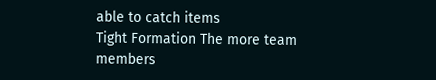able to catch items
Tight Formation The more team members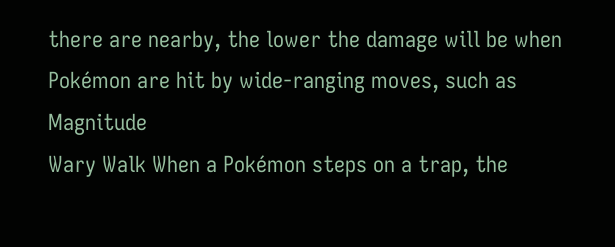there are nearby, the lower the damage will be when Pokémon are hit by wide-ranging moves, such as Magnitude
Wary Walk When a Pokémon steps on a trap, the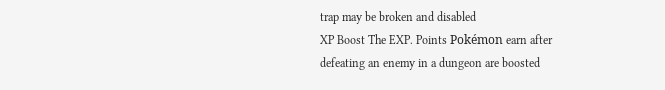trap may be broken and disabled
XP Boost The EXP. Points Pokémon earn after defeating an enemy in a dungeon are boosted